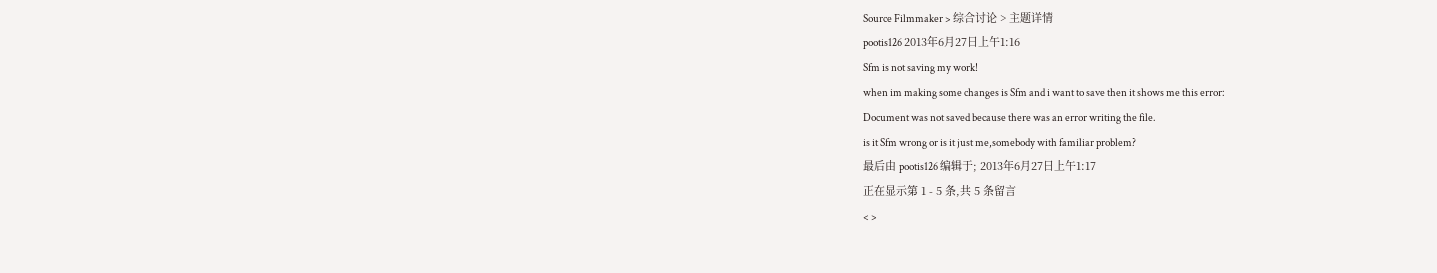Source Filmmaker > 综合讨论 > 主题详情
pootis126 2013年6月27日上午1:16
Sfm is not saving my work!
when im making some changes is Sfm and i want to save then it shows me this error:
Document was not saved because there was an error writing the file.
is it Sfm wrong or is it just me,somebody with familiar problem?
最后由 pootis126 编辑于; 2013年6月27日上午1:17
正在显示第 1 - 5 条,共 5 条留言
< >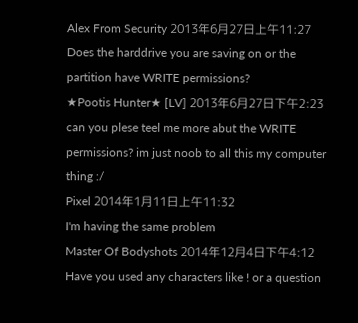Alex From Security 2013年6月27日上午11:27
Does the harddrive you are saving on or the partition have WRITE permissions?
★Pootis Hunter★ [LV] 2013年6月27日下午2:23
can you plese teel me more abut the WRITE permissions? im just noob to all this my computer thing :/
Pixel 2014年1月11日上午11:32
I'm having the same problem
Master Of Bodyshots 2014年12月4日下午4:12
Have you used any characters like ! or a question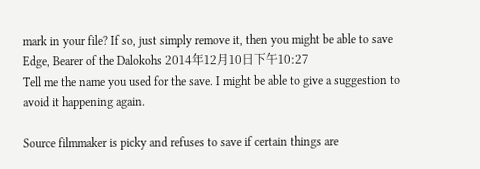mark in your file? If so, just simply remove it, then you might be able to save
Edge, Bearer of the Dalokohs 2014年12月10日下午10:27
Tell me the name you used for the save. I might be able to give a suggestion to avoid it happening again.

Source filmmaker is picky and refuses to save if certain things are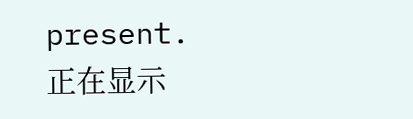present.
正在显示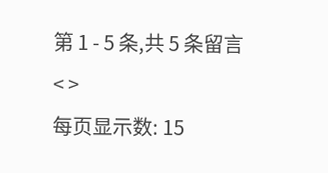第 1 - 5 条,共 5 条留言
< >
每页显示数: 15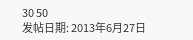30 50
发帖日期: 2013年6月27日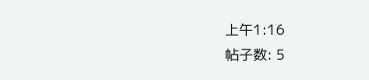上午1:16
帖子数: 5